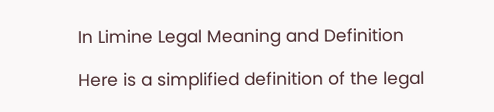In Limine Legal Meaning and Definition

Here is a simplified definition of the legal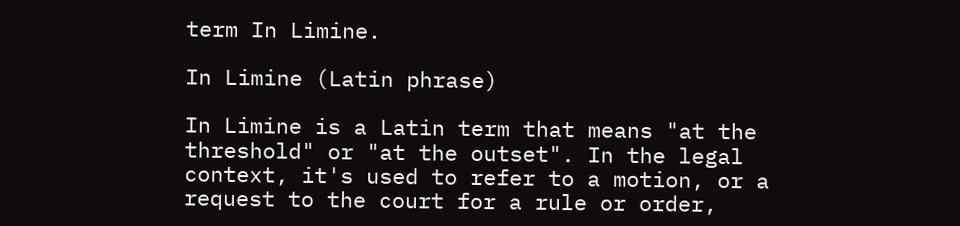term In Limine.

In Limine (Latin phrase)

In Limine is a Latin term that means "at the threshold" or "at the outset". In the legal context, it's used to refer to a motion, or a request to the court for a rule or order,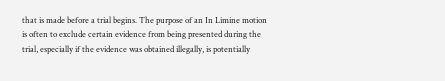that is made before a trial begins. The purpose of an In Limine motion is often to exclude certain evidence from being presented during the trial, especially if the evidence was obtained illegally, is potentially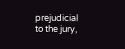prejudicial to the jury,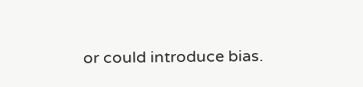or could introduce bias.